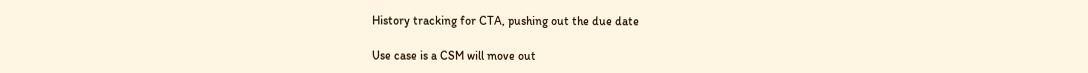History tracking for CTA, pushing out the due date

Use case is a CSM will move out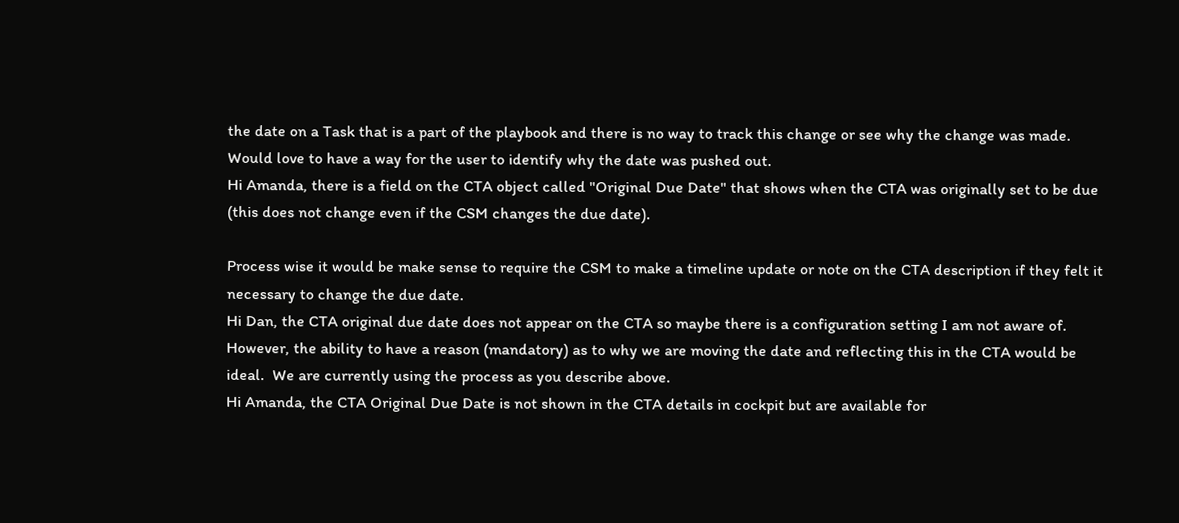the date on a Task that is a part of the playbook and there is no way to track this change or see why the change was made.  Would love to have a way for the user to identify why the date was pushed out.
Hi Amanda, there is a field on the CTA object called "Original Due Date" that shows when the CTA was originally set to be due (this does not change even if the CSM changes the due date).

Process wise it would be make sense to require the CSM to make a timeline update or note on the CTA description if they felt it necessary to change the due date.
Hi Dan, the CTA original due date does not appear on the CTA so maybe there is a configuration setting I am not aware of.  However, the ability to have a reason (mandatory) as to why we are moving the date and reflecting this in the CTA would be ideal.  We are currently using the process as you describe above.
Hi Amanda, the CTA Original Due Date is not shown in the CTA details in cockpit but are available for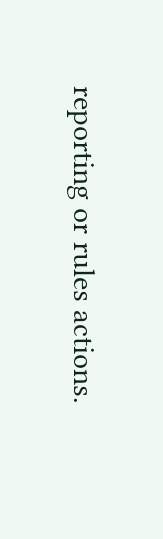reporting or rules actions.